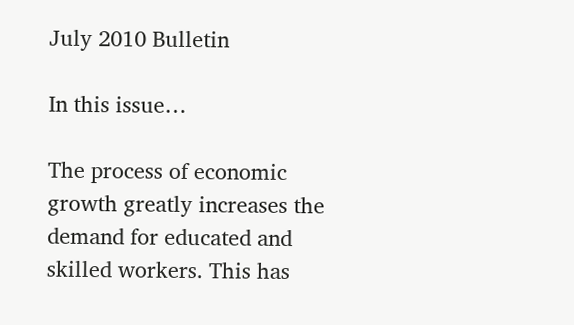July 2010 Bulletin

In this issue…

The process of economic growth greatly increases the demand for educated and skilled workers. This has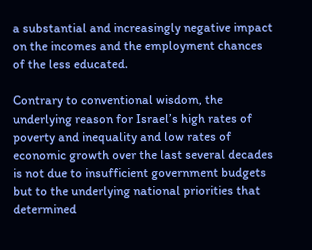a substantial and increasingly negative impact on the incomes and the employment chances of the less educated.

Contrary to conventional wisdom, the underlying reason for Israel’s high rates of poverty and inequality and low rates of economic growth over the last several decades is not due to insufficient government budgets but to the underlying national priorities that determined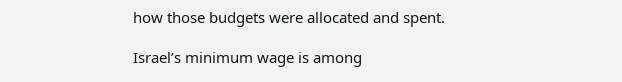how those budgets were allocated and spent.

Israel’s minimum wage is among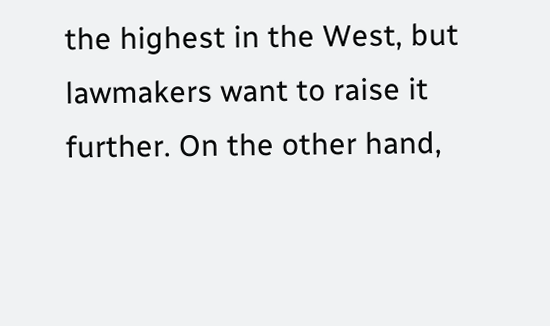the highest in the West, but lawmakers want to raise it further. On the other hand,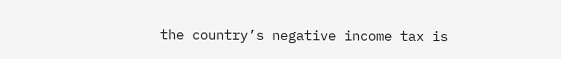the country’s negative income tax is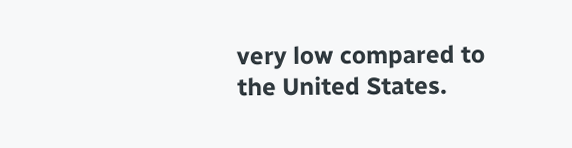very low compared to the United States.